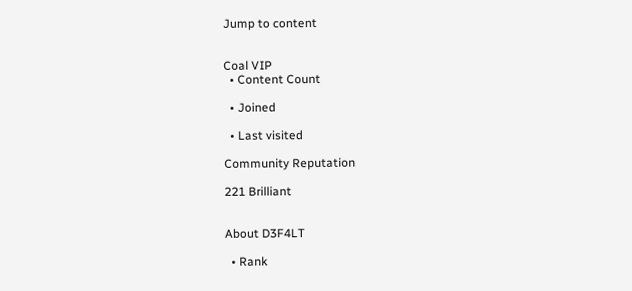Jump to content


Coal VIP
  • Content Count

  • Joined

  • Last visited

Community Reputation

221 Brilliant


About D3F4LT

  • Rank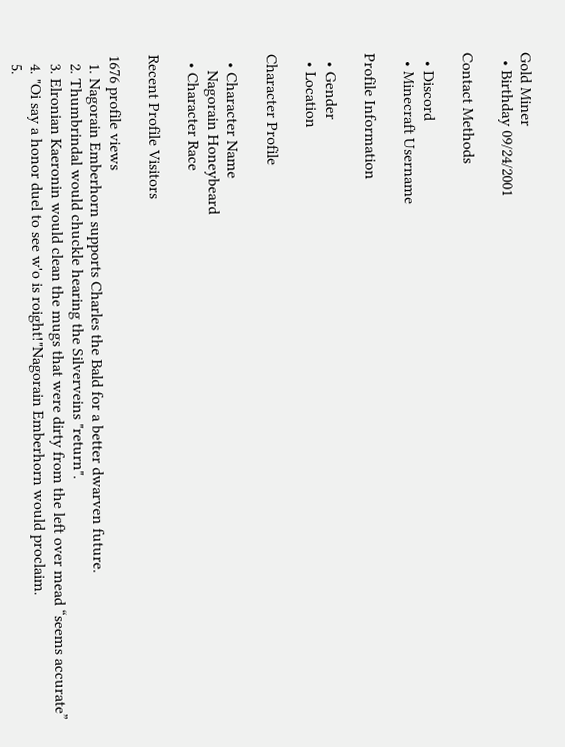Gold Miner
  • Birthday 09/24/2001

Contact Methods

  • Discord
  • Minecraft Username

Profile Information

  • Gender
  • Location

Character Profile

  • Character Name
    Nagorain Honeybeard
  • Character Race

Recent Profile Visitors

1676 profile views
  1. Nagorain Emberhorn supports Charles the Bald for a better dwarven future.
  2. Thumbrindal would chuckle hearing the Silverveins "return".
  3. Elronian Kaeronin would clean the mugs that were dirty from the left over mead “seems accurate”
  4. "Oi say a honor duel to see w'o is roight!"Nagorain Emberhorn would proclaim.
  5.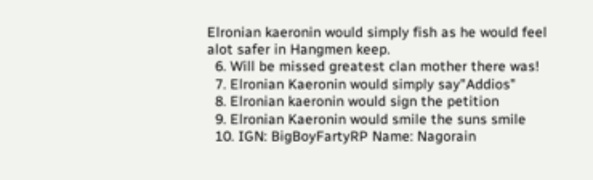Elronian kaeronin would simply fish as he would feel alot safer in Hangmen keep.
  6. Will be missed greatest clan mother there was!
  7. Elronian Kaeronin would simply say"Addios"
  8. Elronian kaeronin would sign the petition
  9. Elronian Kaeronin would smile the suns smile
  10. IGN: BigBoyFartyRP Name: Nagorain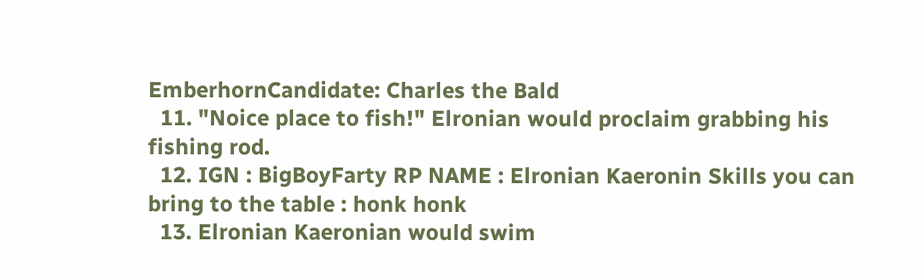EmberhornCandidate: Charles the Bald
  11. "Noice place to fish!" Elronian would proclaim grabbing his fishing rod.
  12. IGN : BigBoyFarty RP NAME : Elronian Kaeronin Skills you can bring to the table : honk honk
  13. Elronian Kaeronian would swim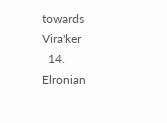towards Vira'ker
  14. Elronian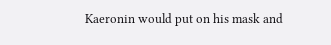Kaeronin would put on his mask and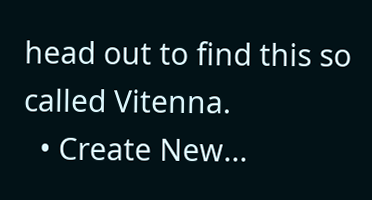head out to find this so called Vitenna.
  • Create New...